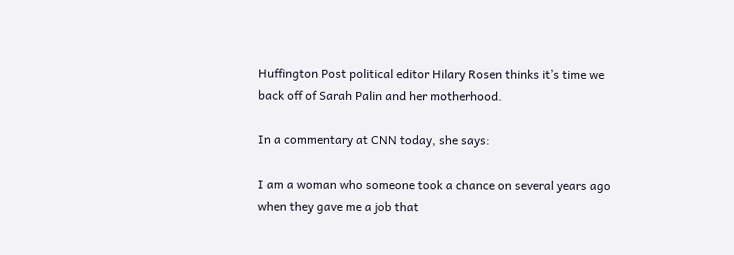Huffington Post political editor Hilary Rosen thinks it’s time we back off of Sarah Palin and her motherhood.

In a commentary at CNN today, she says:

I am a woman who someone took a chance on several years ago when they gave me a job that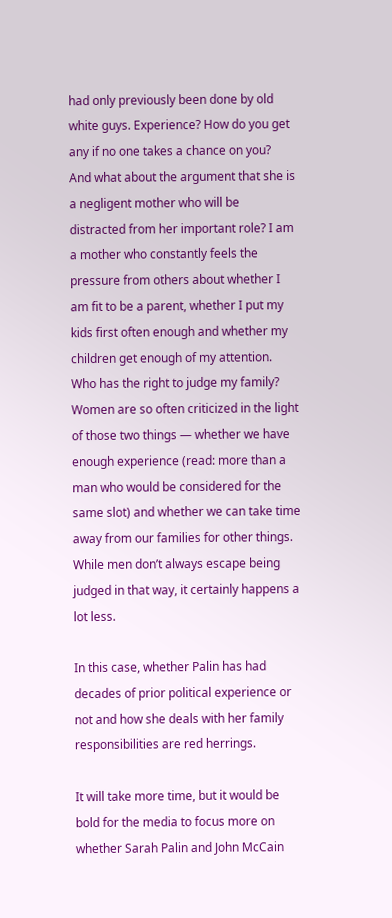had only previously been done by old white guys. Experience? How do you get any if no one takes a chance on you?
And what about the argument that she is a negligent mother who will be distracted from her important role? I am a mother who constantly feels the pressure from others about whether I am fit to be a parent, whether I put my kids first often enough and whether my children get enough of my attention. Who has the right to judge my family?
Women are so often criticized in the light of those two things — whether we have enough experience (read: more than a man who would be considered for the same slot) and whether we can take time away from our families for other things. While men don’t always escape being judged in that way, it certainly happens a lot less.

In this case, whether Palin has had decades of prior political experience or not and how she deals with her family responsibilities are red herrings.

It will take more time, but it would be bold for the media to focus more on whether Sarah Palin and John McCain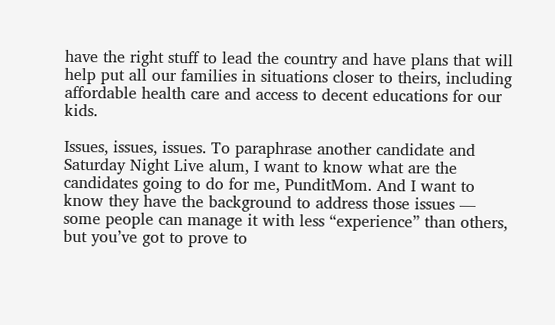have the right stuff to lead the country and have plans that will help put all our families in situations closer to theirs, including affordable health care and access to decent educations for our kids.

Issues, issues, issues. To paraphrase another candidate and Saturday Night Live alum, I want to know what are the candidates going to do for me, PunditMom. And I want to know they have the background to address those issues — some people can manage it with less “experience” than others, but you’ve got to prove to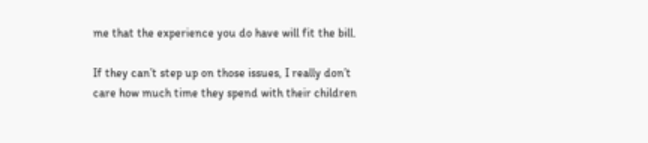me that the experience you do have will fit the bill.

If they can’t step up on those issues, I really don’t care how much time they spend with their children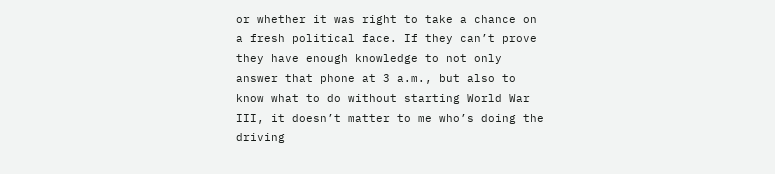or whether it was right to take a chance on a fresh political face. If they can’t prove they have enough knowledge to not only answer that phone at 3 a.m., but also to know what to do without starting World War III, it doesn’t matter to me who’s doing the driving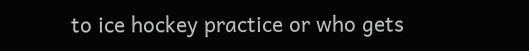to ice hockey practice or who gets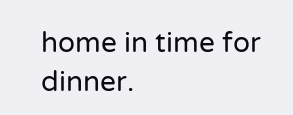home in time for dinner.